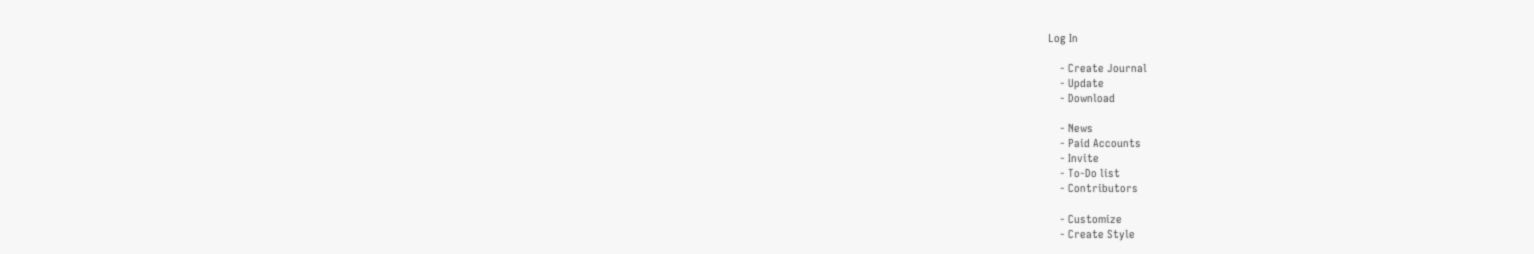Log In

    - Create Journal
    - Update
    - Download

    - News
    - Paid Accounts
    - Invite
    - To-Do list
    - Contributors

    - Customize
    - Create Style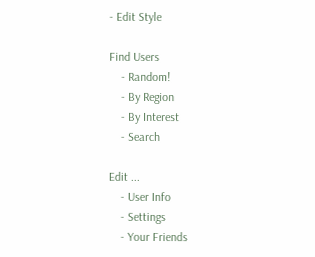- Edit Style

Find Users
    - Random!
    - By Region
    - By Interest
    - Search

Edit ...
    - User Info
    - Settings
    - Your Friends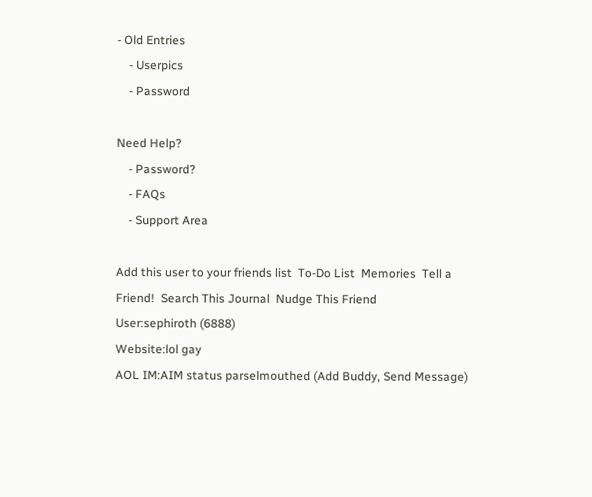- Old Entries
    - Userpics
    - Password

Need Help?
    - Password?
    - FAQs
    - Support Area

Add this user to your friends list  To-Do List  Memories  Tell a Friend!  Search This Journal  Nudge This Friend
User:sephiroth (6888)
Website:lol gay
AOL IM:AIM status parselmouthed (Add Buddy, Send Message)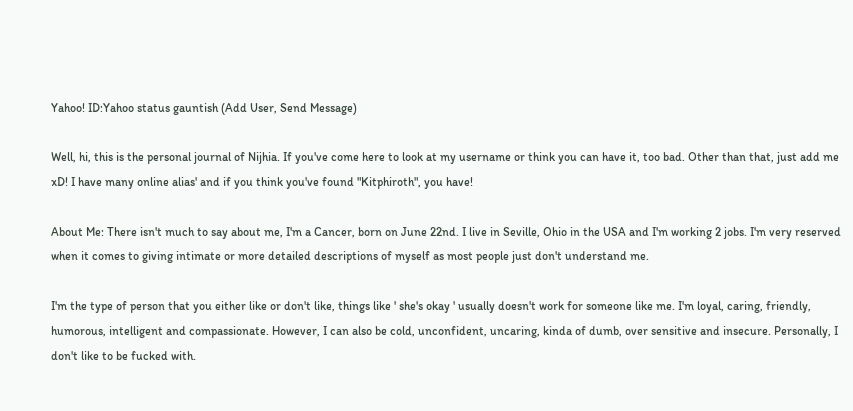Yahoo! ID:Yahoo status gauntish (Add User, Send Message)

Well, hi, this is the personal journal of Nijhia. If you've come here to look at my username or think you can have it, too bad. Other than that, just add me xD! I have many online alias' and if you think you've found "Kitphiroth", you have!

About Me: There isn't much to say about me, I'm a Cancer, born on June 22nd. I live in Seville, Ohio in the USA and I'm working 2 jobs. I'm very reserved when it comes to giving intimate or more detailed descriptions of myself as most people just don't understand me.

I'm the type of person that you either like or don't like, things like ' she's okay ' usually doesn't work for someone like me. I'm loyal, caring, friendly, humorous, intelligent and compassionate. However, I can also be cold, unconfident, uncaring, kinda of dumb, over sensitive and insecure. Personally, I don't like to be fucked with.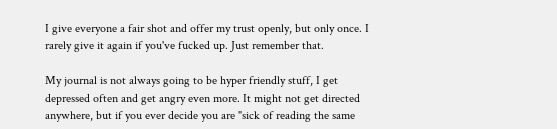I give everyone a fair shot and offer my trust openly, but only once. I rarely give it again if you've fucked up. Just remember that.

My journal is not always going to be hyper friendly stuff, I get depressed often and get angry even more. It might not get directed anywhere, but if you ever decide you are "sick of reading the same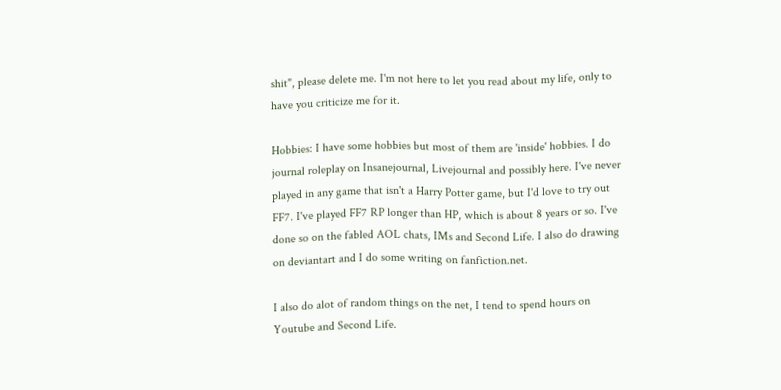shit", please delete me. I'm not here to let you read about my life, only to have you criticize me for it.

Hobbies: I have some hobbies but most of them are 'inside' hobbies. I do journal roleplay on Insanejournal, Livejournal and possibly here. I've never played in any game that isn't a Harry Potter game, but I'd love to try out FF7. I've played FF7 RP longer than HP, which is about 8 years or so. I've done so on the fabled AOL chats, IMs and Second Life. I also do drawing on deviantart and I do some writing on fanfiction.net.

I also do alot of random things on the net, I tend to spend hours on Youtube and Second Life.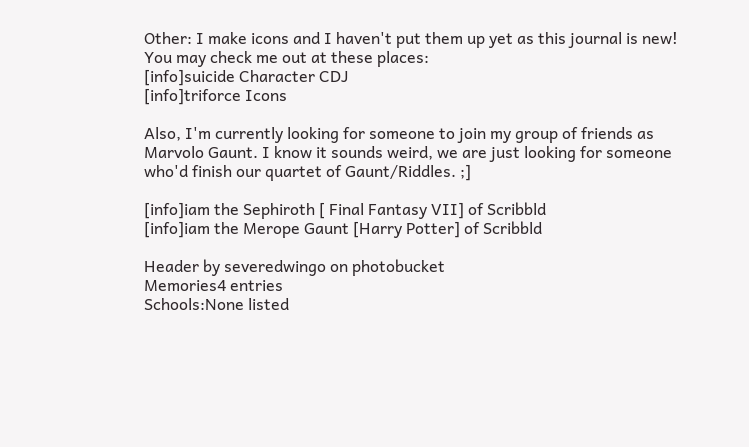Other: I make icons and I haven't put them up yet as this journal is new! You may check me out at these places:
[info]suicide Character CDJ
[info]triforce Icons

Also, I'm currently looking for someone to join my group of friends as Marvolo Gaunt. I know it sounds weird, we are just looking for someone who'd finish our quartet of Gaunt/Riddles. ;]

[info]iam the Sephiroth [ Final Fantasy VII] of Scribbld
[info]iam the Merope Gaunt [Harry Potter] of Scribbld

Header by severedwingo on photobucket
Memories4 entries
Schools:None listed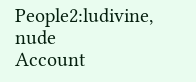People2:ludivine, nude
Account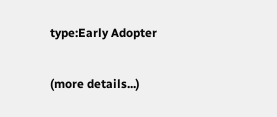type:Early Adopter

(more details...)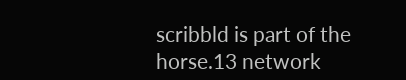scribbld is part of the horse.13 network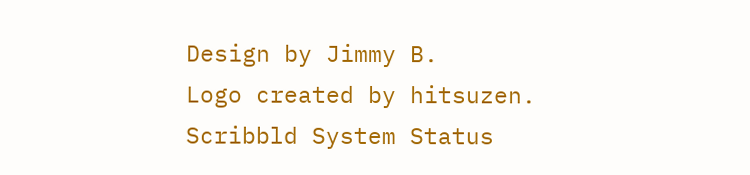Design by Jimmy B.
Logo created by hitsuzen.
Scribbld System Status